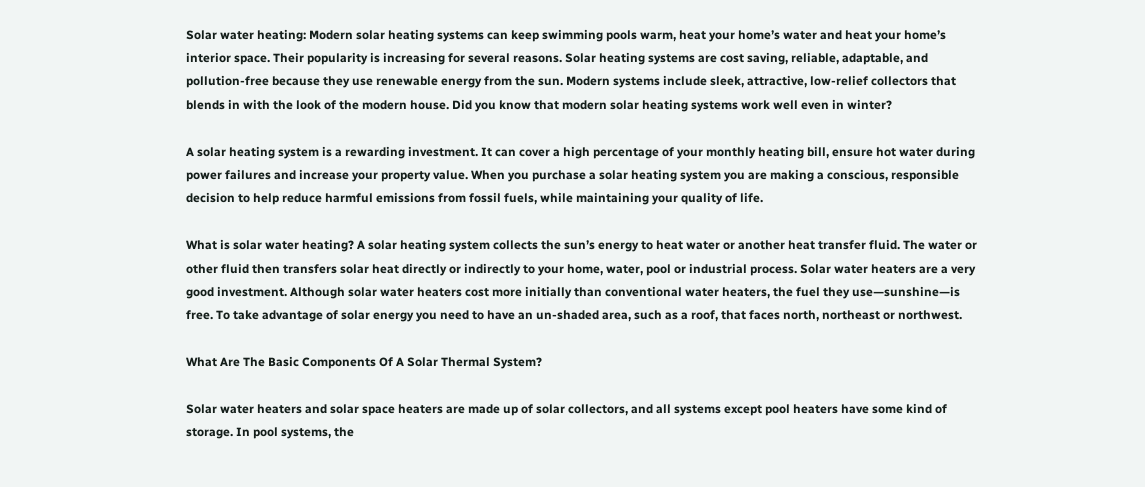Solar water heating: Modern solar heating systems can keep swimming pools warm, heat your home’s water and heat your home’s interior space. Their popularity is increasing for several reasons. Solar heating systems are cost saving, reliable, adaptable, and pollution-free because they use renewable energy from the sun. Modern systems include sleek, attractive, low-relief collectors that blends in with the look of the modern house. Did you know that modern solar heating systems work well even in winter?

A solar heating system is a rewarding investment. It can cover a high percentage of your monthly heating bill, ensure hot water during power failures and increase your property value. When you purchase a solar heating system you are making a conscious, responsible decision to help reduce harmful emissions from fossil fuels, while maintaining your quality of life.

What is solar water heating? A solar heating system collects the sun’s energy to heat water or another heat transfer fluid. The water or other fluid then transfers solar heat directly or indirectly to your home, water, pool or industrial process. Solar water heaters are a very good investment. Although solar water heaters cost more initially than conventional water heaters, the fuel they use—sunshine—is free. To take advantage of solar energy you need to have an un-shaded area, such as a roof, that faces north, northeast or northwest.

What Are The Basic Components Of A Solar Thermal System?

Solar water heaters and solar space heaters are made up of solar collectors, and all systems except pool heaters have some kind of storage. In pool systems, the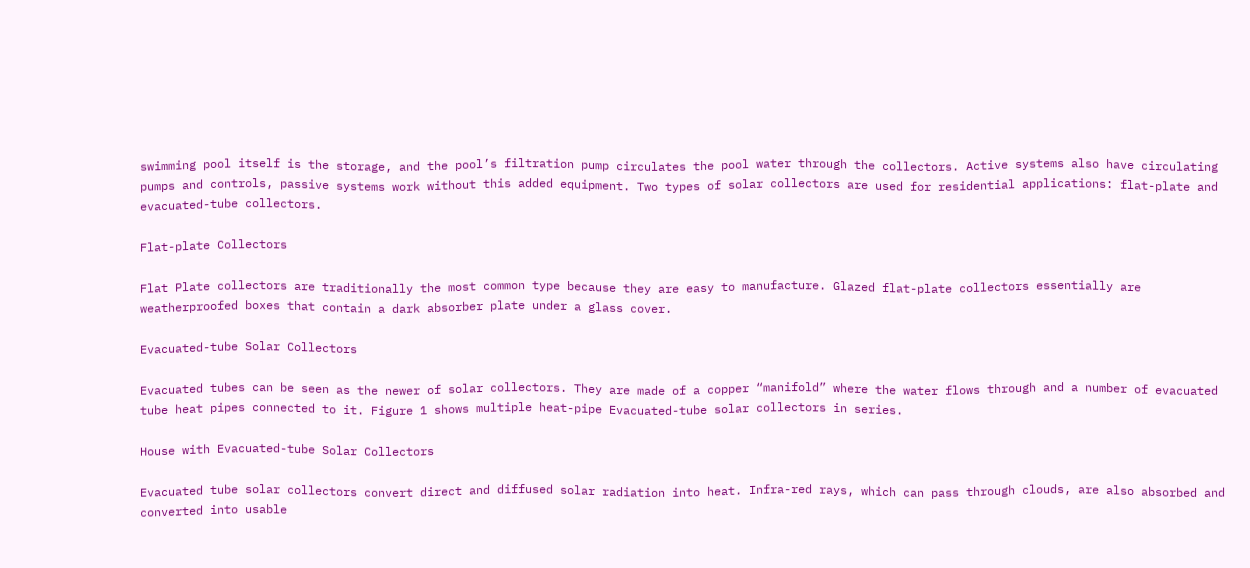swimming pool itself is the storage, and the pool’s filtration pump circulates the pool water through the collectors. Active systems also have circulating pumps and controls, passive systems work without this added equipment. Two types of solar collectors are used for residential applications: flat-plate and evacuated-tube collectors.

Flat-plate Collectors

Flat Plate collectors are traditionally the most common type because they are easy to manufacture. Glazed flat-plate collectors essentially are weatherproofed boxes that contain a dark absorber plate under a glass cover.

Evacuated-tube Solar Collectors

Evacuated tubes can be seen as the newer of solar collectors. They are made of a copper “manifold” where the water flows through and a number of evacuated tube heat pipes connected to it. Figure 1 shows multiple heat-pipe Evacuated-tube solar collectors in series.

House with Evacuated-tube Solar Collectors

Evacuated tube solar collectors convert direct and diffused solar radiation into heat. Infra-red rays, which can pass through clouds, are also absorbed and converted into usable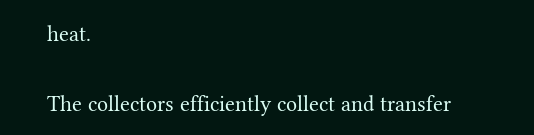heat.

The collectors efficiently collect and transfer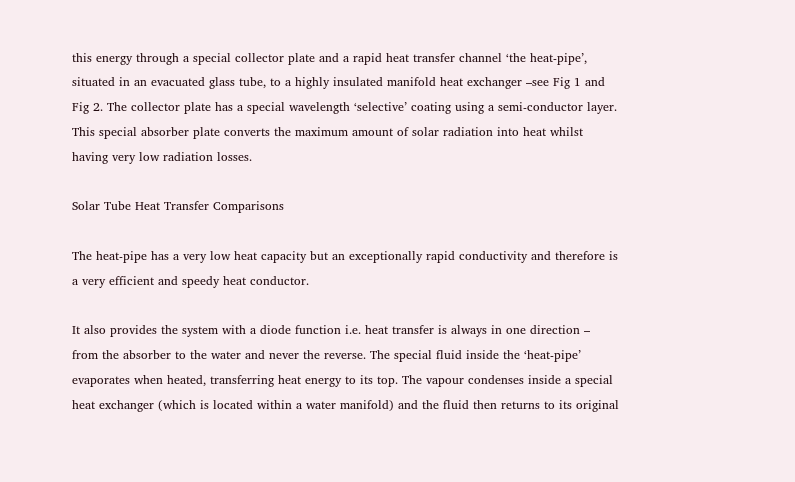this energy through a special collector plate and a rapid heat transfer channel ‘the heat-pipe’, situated in an evacuated glass tube, to a highly insulated manifold heat exchanger –see Fig 1 and Fig 2. The collector plate has a special wavelength ‘selective’ coating using a semi-conductor layer. This special absorber plate converts the maximum amount of solar radiation into heat whilst having very low radiation losses.

Solar Tube Heat Transfer Comparisons

The heat-pipe has a very low heat capacity but an exceptionally rapid conductivity and therefore is a very efficient and speedy heat conductor.

It also provides the system with a diode function i.e. heat transfer is always in one direction – from the absorber to the water and never the reverse. The special fluid inside the ‘heat-pipe’ evaporates when heated, transferring heat energy to its top. The vapour condenses inside a special heat exchanger (which is located within a water manifold) and the fluid then returns to its original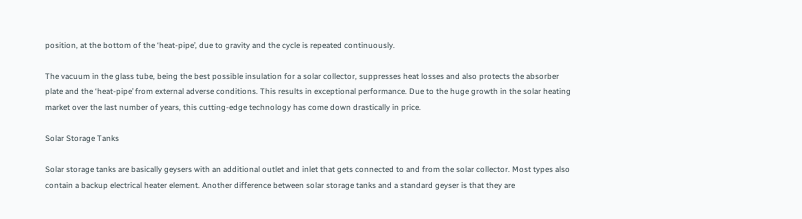position, at the bottom of the ‘heat-pipe’, due to gravity and the cycle is repeated continuously.

The vacuum in the glass tube, being the best possible insulation for a solar collector, suppresses heat losses and also protects the absorber plate and the ‘heat-pipe’ from external adverse conditions. This results in exceptional performance. Due to the huge growth in the solar heating market over the last number of years, this cutting-edge technology has come down drastically in price.

Solar Storage Tanks

Solar storage tanks are basically geysers with an additional outlet and inlet that gets connected to and from the solar collector. Most types also contain a backup electrical heater element. Another difference between solar storage tanks and a standard geyser is that they are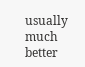usually much better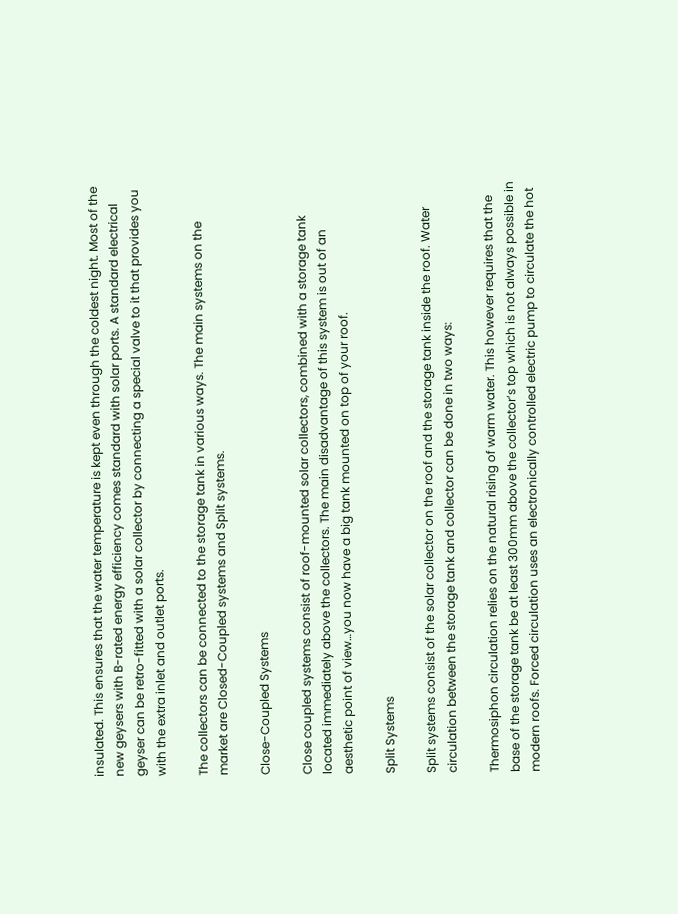insulated. This ensures that the water temperature is kept even through the coldest night. Most of the new geysers with B-rated energy efficiency comes standard with solar ports. A standard electrical geyser can be retro-fitted with a solar collector by connecting a special valve to it that provides you with the extra inlet and outlet ports.

The collectors can be connected to the storage tank in various ways. The main systems on the market are Closed-Coupled systems and Split systems.

Close-Coupled Systems

Close coupled systems consist of roof-mounted solar collectors, combined with a storage tank located immediately above the collectors. The main disadvantage of this system is out of an aesthetic point of view…you now have a big tank mounted on top of your roof.

Split Systems

Split systems consist of the solar collector on the roof and the storage tank inside the roof. Water circulation between the storage tank and collector can be done in two ways:

Thermosiphon circulation relies on the natural rising of warm water. This however requires that the base of the storage tank be at least 300mm above the collector’s top which is not always possible in modern roofs. Forced circulation uses an electronically controlled electric pump to circulate the hot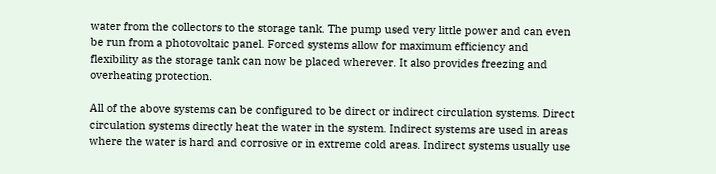water from the collectors to the storage tank. The pump used very little power and can even be run from a photovoltaic panel. Forced systems allow for maximum efficiency and flexibility as the storage tank can now be placed wherever. It also provides freezing and overheating protection.

All of the above systems can be configured to be direct or indirect circulation systems. Direct circulation systems directly heat the water in the system. Indirect systems are used in areas where the water is hard and corrosive or in extreme cold areas. Indirect systems usually use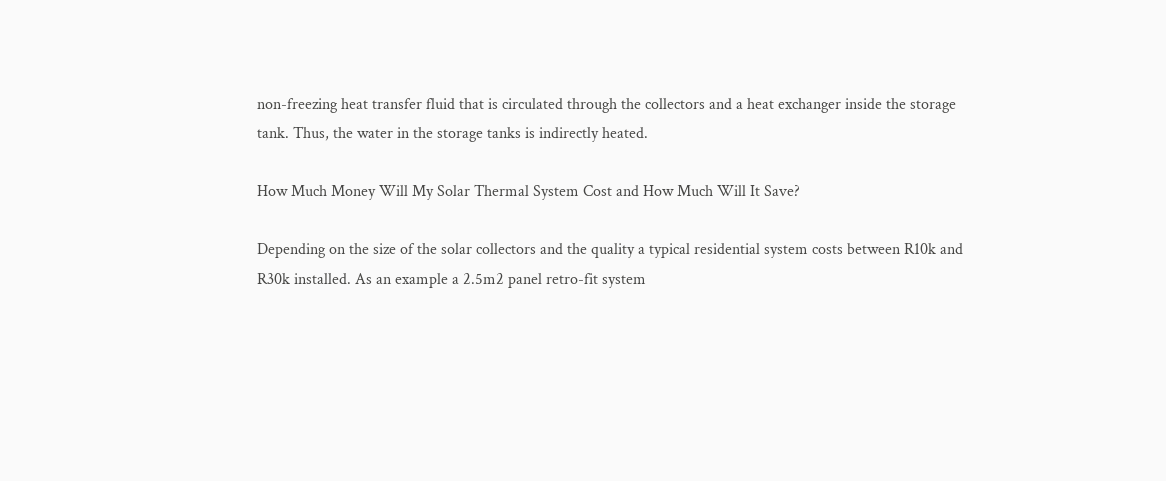non-freezing heat transfer fluid that is circulated through the collectors and a heat exchanger inside the storage tank. Thus, the water in the storage tanks is indirectly heated.

How Much Money Will My Solar Thermal System Cost and How Much Will It Save?

Depending on the size of the solar collectors and the quality a typical residential system costs between R10k and R30k installed. As an example a 2.5m2 panel retro-fit system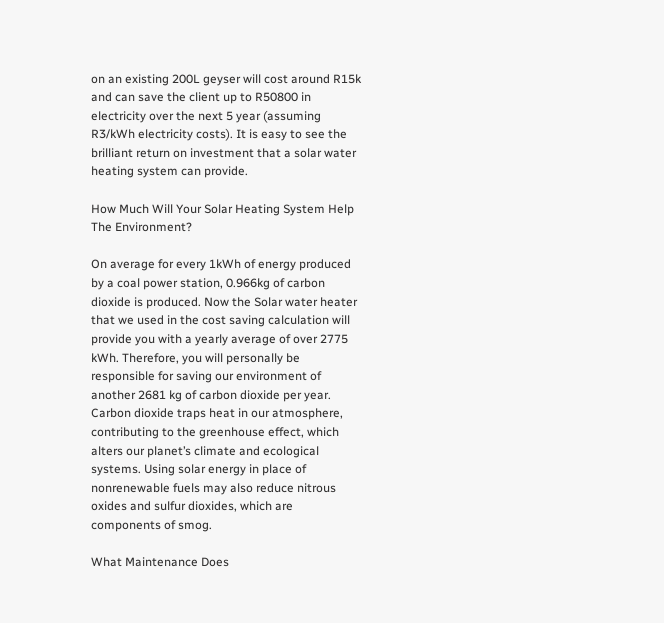on an existing 200L geyser will cost around R15k and can save the client up to R50800 in electricity over the next 5 year (assuming R3/kWh electricity costs). It is easy to see the brilliant return on investment that a solar water heating system can provide.

How Much Will Your Solar Heating System Help The Environment?

On average for every 1kWh of energy produced by a coal power station, 0.966kg of carbon dioxide is produced. Now the Solar water heater that we used in the cost saving calculation will provide you with a yearly average of over 2775 kWh. Therefore, you will personally be responsible for saving our environment of another 2681 kg of carbon dioxide per year. Carbon dioxide traps heat in our atmosphere, contributing to the greenhouse effect, which alters our planet’s climate and ecological systems. Using solar energy in place of nonrenewable fuels may also reduce nitrous oxides and sulfur dioxides, which are components of smog.

What Maintenance Does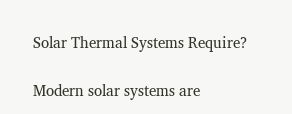Solar Thermal Systems Require?

Modern solar systems are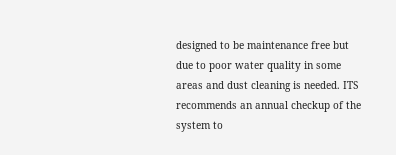designed to be maintenance free but due to poor water quality in some areas and dust cleaning is needed. ITS recommends an annual checkup of the system to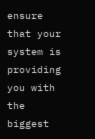ensure that your system is providing you with the biggest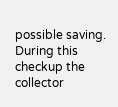possible saving. During this checkup the collector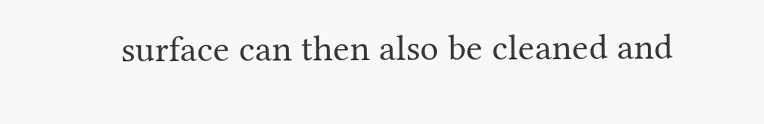surface can then also be cleaned and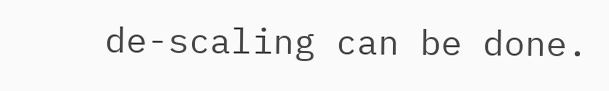de-scaling can be done.